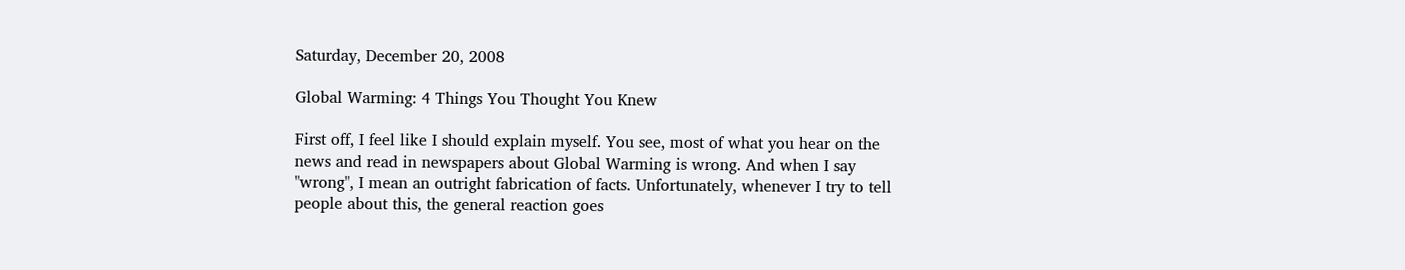Saturday, December 20, 2008

Global Warming: 4 Things You Thought You Knew

First off, I feel like I should explain myself. You see, most of what you hear on the news and read in newspapers about Global Warming is wrong. And when I say "wrong", I mean an outright fabrication of facts. Unfortunately, whenever I try to tell people about this, the general reaction goes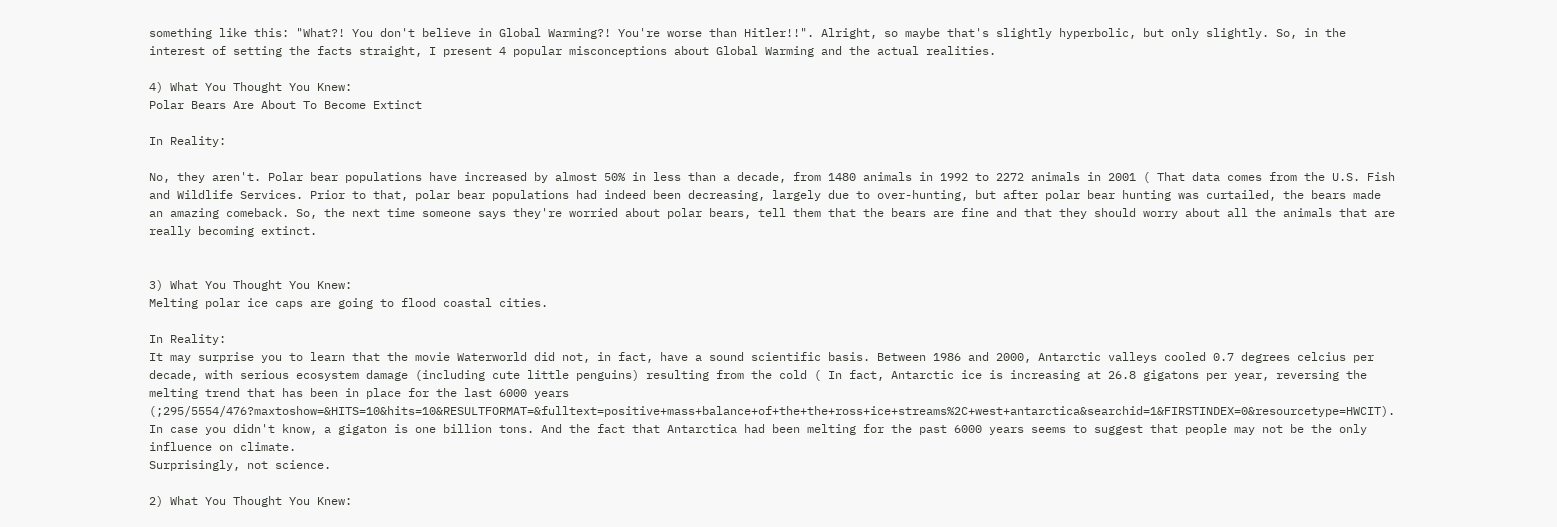something like this: "What?! You don't believe in Global Warming?! You're worse than Hitler!!". Alright, so maybe that's slightly hyperbolic, but only slightly. So, in the interest of setting the facts straight, I present 4 popular misconceptions about Global Warming and the actual realities.

4) What You Thought You Knew:
Polar Bears Are About To Become Extinct

In Reality:

No, they aren't. Polar bear populations have increased by almost 50% in less than a decade, from 1480 animals in 1992 to 2272 animals in 2001 ( That data comes from the U.S. Fish and Wildlife Services. Prior to that, polar bear populations had indeed been decreasing, largely due to over-hunting, but after polar bear hunting was curtailed, the bears made an amazing comeback. So, the next time someone says they're worried about polar bears, tell them that the bears are fine and that they should worry about all the animals that are really becoming extinct.


3) What You Thought You Knew:
Melting polar ice caps are going to flood coastal cities.

In Reality:
It may surprise you to learn that the movie Waterworld did not, in fact, have a sound scientific basis. Between 1986 and 2000, Antarctic valleys cooled 0.7 degrees celcius per decade, with serious ecosystem damage (including cute little penguins) resulting from the cold ( In fact, Antarctic ice is increasing at 26.8 gigatons per year, reversing the melting trend that has been in place for the last 6000 years (;295/5554/476?maxtoshow=&HITS=10&hits=10&RESULTFORMAT=&fulltext=positive+mass+balance+of+the+the+ross+ice+streams%2C+west+antarctica&searchid=1&FIRSTINDEX=0&resourcetype=HWCIT). In case you didn't know, a gigaton is one billion tons. And the fact that Antarctica had been melting for the past 6000 years seems to suggest that people may not be the only influence on climate.
Surprisingly, not science.

2) What You Thought You Knew: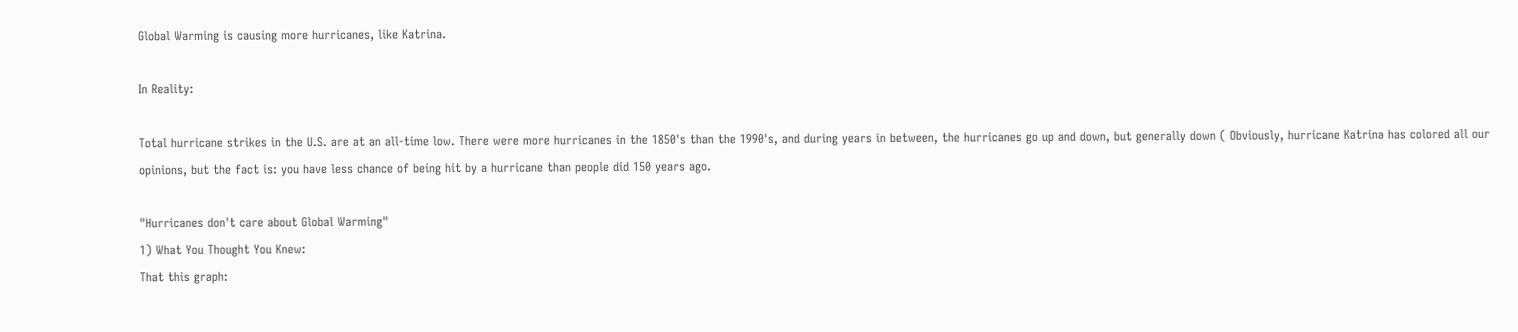Global Warming is causing more hurricanes, like Katrina.

In Reality:

Total hurricane strikes in the U.S. are at an all-time low. There were more hurricanes in the 1850's than the 1990's, and during years in between, the hurricanes go up and down, but generally down ( Obviously, hurricane Katrina has colored all our opinions, but the fact is: you have less chance of being hit by a hurricane than people did 150 years ago.

"Hurricanes don't care about Global Warming"
1) What You Thought You Knew:
That this graph: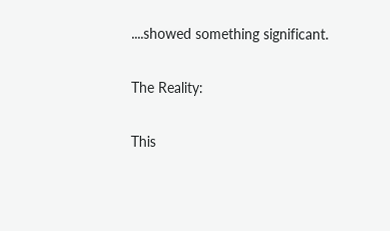....showed something significant.

The Reality:

This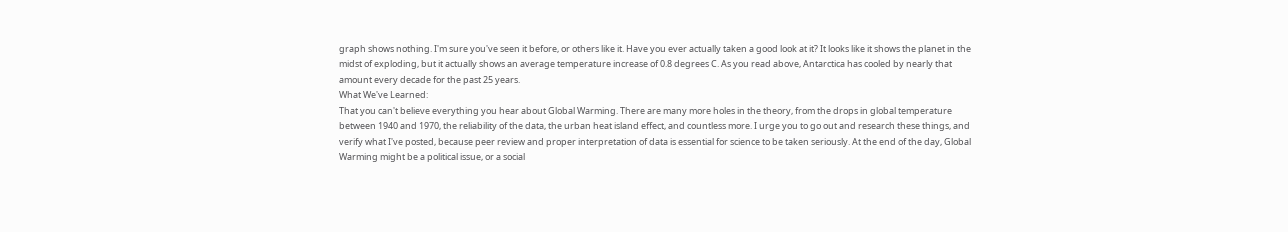graph shows nothing. I'm sure you've seen it before, or others like it. Have you ever actually taken a good look at it? It looks like it shows the planet in the midst of exploding, but it actually shows an average temperature increase of 0.8 degrees C. As you read above, Antarctica has cooled by nearly that amount every decade for the past 25 years.
What We've Learned:
That you can't believe everything you hear about Global Warming. There are many more holes in the theory, from the drops in global temperature between 1940 and 1970, the reliability of the data, the urban heat island effect, and countless more. I urge you to go out and research these things, and verify what I've posted, because peer review and proper interpretation of data is essential for science to be taken seriously. At the end of the day, Global Warming might be a political issue, or a social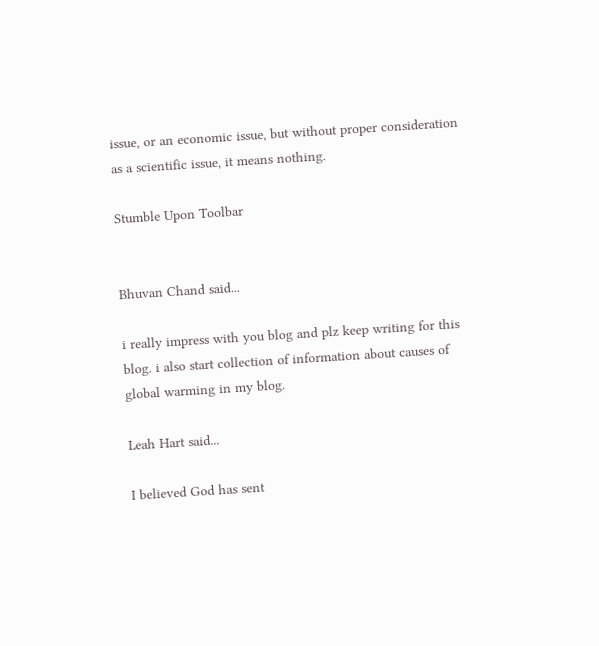issue, or an economic issue, but without proper consideration as a scientific issue, it means nothing.

Stumble Upon Toolbar


Bhuvan Chand said...

i really impress with you blog and plz keep writing for this blog. i also start collection of information about causes of global warming in my blog.

Leah Hart said...

I believed God has sent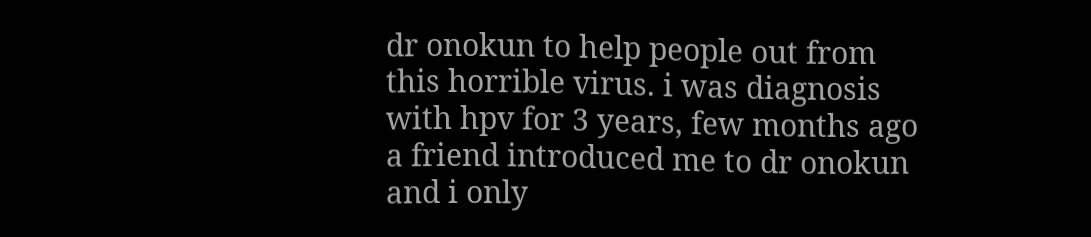dr onokun to help people out from this horrible virus. i was diagnosis with hpv for 3 years, few months ago a friend introduced me to dr onokun and i only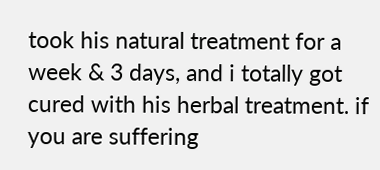took his natural treatment for a week & 3 days, and i totally got cured with his herbal treatment. if you are suffering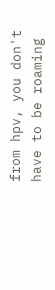from hpv, you don't have to be roaming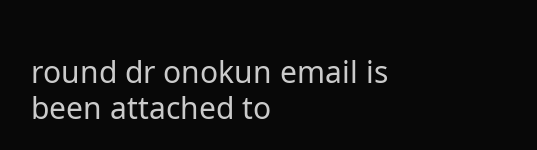round dr onokun email is been attached to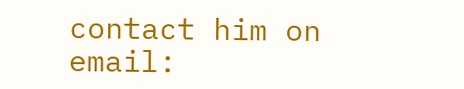contact him on email: